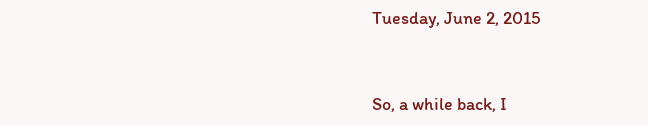Tuesday, June 2, 2015


So, a while back, I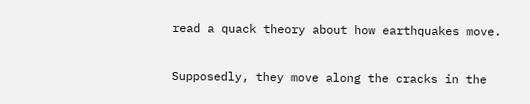read a quack theory about how earthquakes move.

Supposedly, they move along the cracks in the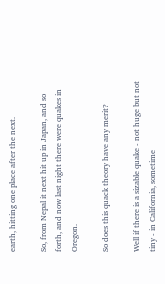earth, hitting one place after the next.

So, from Nepal it next hit up in Japan, and so forth, and now last night there were quakes in Oregon.

So does this quack theory have any merit?

Well if there is a sizable quake - not huge but not tiny - in California, sometime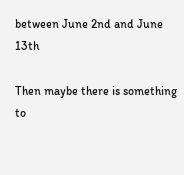between June 2nd and June 13th

Then maybe there is something to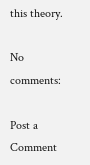this theory.

No comments:

Post a Comment